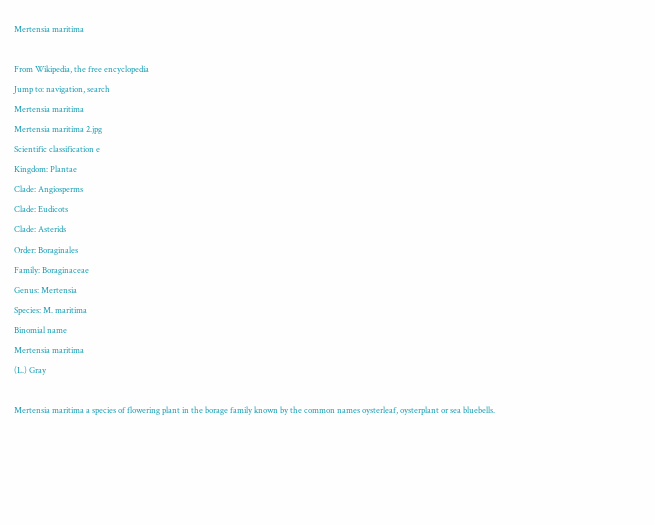Mertensia maritima

From Wikipedia, the free encyclopedia
Jump to: navigation, search
Mertensia maritima
Mertensia maritima 2.jpg
Scientific classification e
Kingdom: Plantae
Clade: Angiosperms
Clade: Eudicots
Clade: Asterids
Order: Boraginales
Family: Boraginaceae
Genus: Mertensia
Species: M. maritima
Binomial name
Mertensia maritima
(L.) Gray

Mertensia maritima a species of flowering plant in the borage family known by the common names oysterleaf, oysterplant or sea bluebells.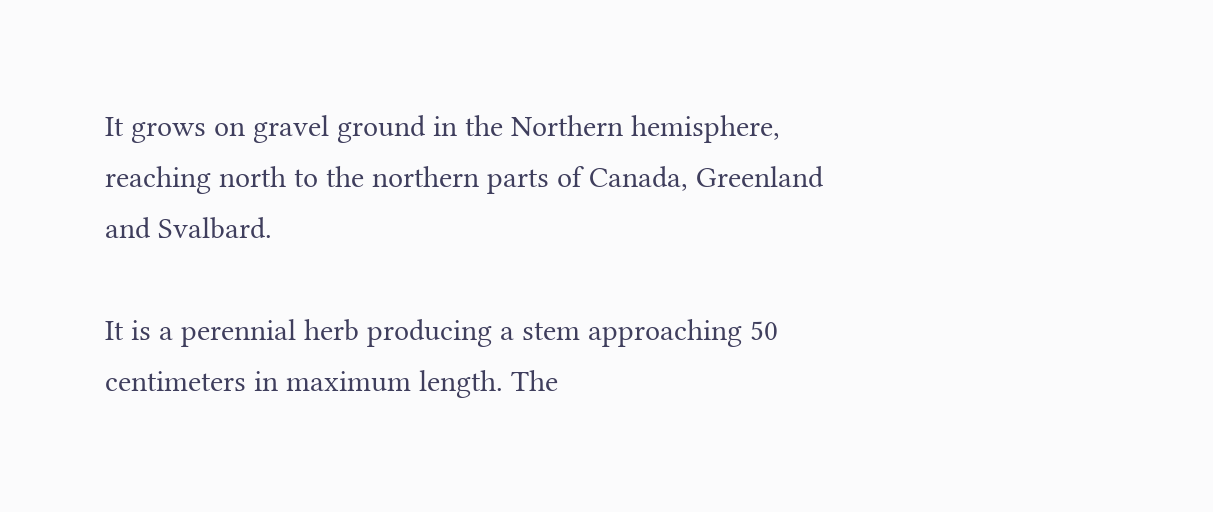It grows on gravel ground in the Northern hemisphere, reaching north to the northern parts of Canada, Greenland and Svalbard.

It is a perennial herb producing a stem approaching 50 centimeters in maximum length. The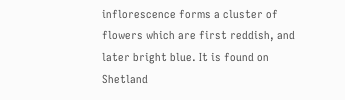inflorescence forms a cluster of flowers which are first reddish, and later bright blue. It is found on Shetland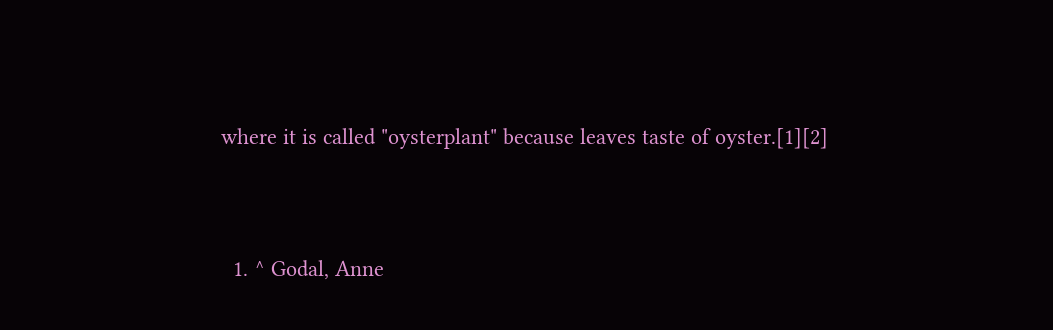where it is called "oysterplant" because leaves taste of oyster.[1][2]


  1. ^ Godal, Anne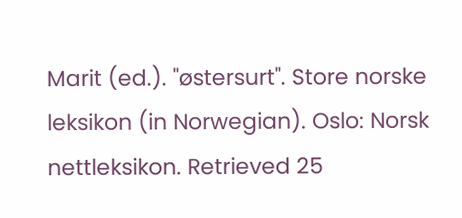Marit (ed.). "østersurt". Store norske leksikon (in Norwegian). Oslo: Norsk nettleksikon. Retrieved 25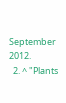September 2012.
  2. ^ "Plants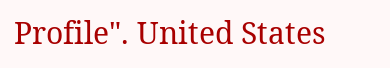Profile". United States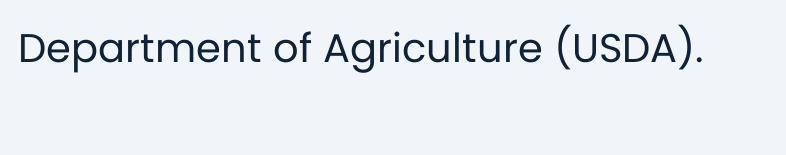Department of Agriculture (USDA).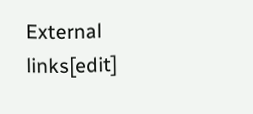External links[edit]